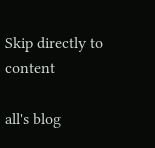Skip directly to content

all's blog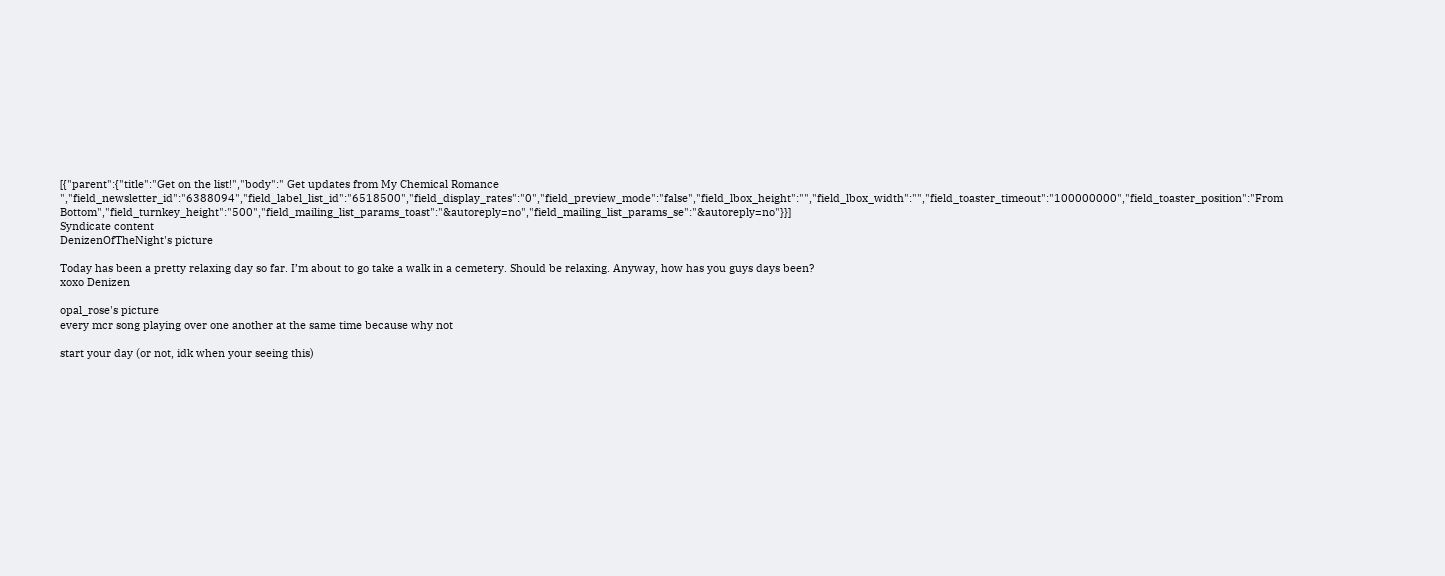[{"parent":{"title":"Get on the list!","body":" Get updates from My Chemical Romance ","field_newsletter_id":"6388094","field_label_list_id":"6518500","field_display_rates":"0","field_preview_mode":"false","field_lbox_height":"","field_lbox_width":"","field_toaster_timeout":"100000000","field_toaster_position":"From Bottom","field_turnkey_height":"500","field_mailing_list_params_toast":"&autoreply=no","field_mailing_list_params_se":"&autoreply=no"}}]
Syndicate content
DenizenOfTheNight's picture

Today has been a pretty relaxing day so far. I’m about to go take a walk in a cemetery. Should be relaxing. Anyway, how has you guys days been?
xoxo Denizen

opal_rose's picture
every mcr song playing over one another at the same time because why not

start your day (or not, idk when your seeing this)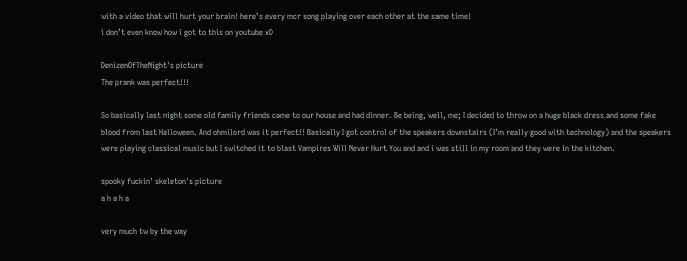with a video that will hurt your brain! here’s every mcr song playing over each other at the same time!
i don’t even know how i got to this on youtube xD

DenizenOfTheNight's picture
The prank was perfect!!!

So basically last night some old family friends came to our house and had dinner. Be being, well, me; I decided to throw on a huge black dress and some fake blood from last Halloween. And ohmilord was it perfect!! Basically I got control of the speakers downstairs (I’m really good with technology) and the speakers were playing classical music but I switched it to blast Vampires Will Never Hurt You and and i was still in my room and they were in the kitchen.

spooky fuckin' skeleton's picture
a h a h a

very much tw by the way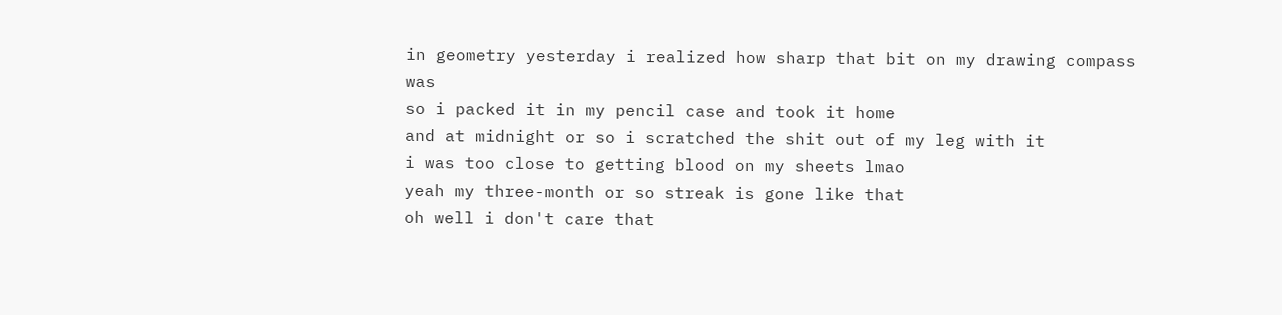in geometry yesterday i realized how sharp that bit on my drawing compass was
so i packed it in my pencil case and took it home
and at midnight or so i scratched the shit out of my leg with it
i was too close to getting blood on my sheets lmao
yeah my three-month or so streak is gone like that
oh well i don't care that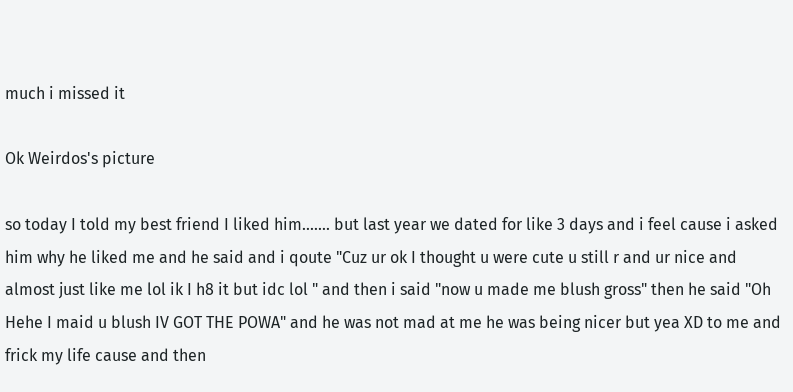much i missed it

Ok Weirdos's picture

so today I told my best friend I liked him....... but last year we dated for like 3 days and i feel cause i asked him why he liked me and he said and i qoute "Cuz ur ok I thought u were cute u still r and ur nice and almost just like me lol ik I h8 it but idc lol " and then i said "now u made me blush gross" then he said "Oh Hehe I maid u blush IV GOT THE POWA" and he was not mad at me he was being nicer but yea XD to me and frick my life cause and then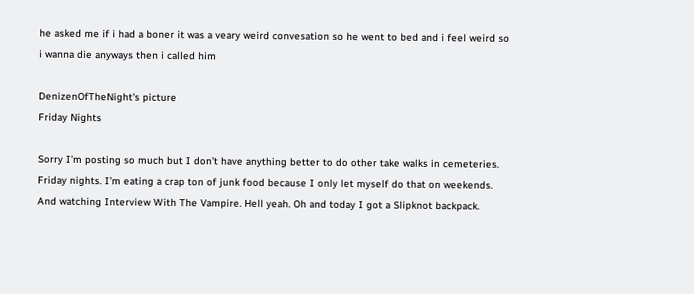he asked me if i had a boner it was a veary weird convesation so he went to bed and i feel weird so i wanna die anyways then i called him

DenizenOfTheNight's picture
Friday Nights

Sorry I’m posting so much but I don’t have anything better to do other take walks in cemeteries. Friday nights. I’m eating a crap ton of junk food because I only let myself do that on weekends. And watching Interview With The Vampire. Hell yeah. Oh and today I got a Slipknot backpack.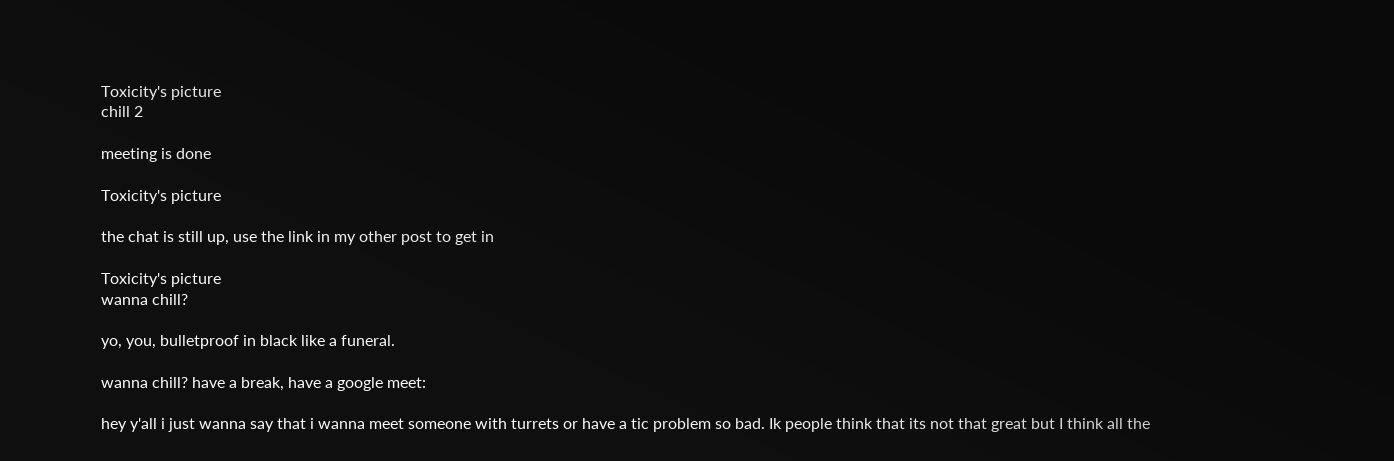Toxicity's picture
chill 2

meeting is done

Toxicity's picture

the chat is still up, use the link in my other post to get in

Toxicity's picture
wanna chill?

yo, you, bulletproof in black like a funeral.

wanna chill? have a break, have a google meet:

hey y'all i just wanna say that i wanna meet someone with turrets or have a tic problem so bad. Ik people think that its not that great but I think all the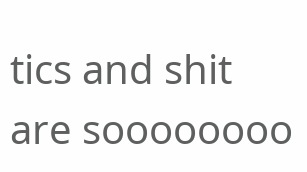tics and shit are soooooooo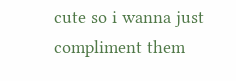cute so i wanna just compliment them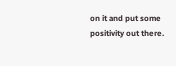on it and put some positivity out there.